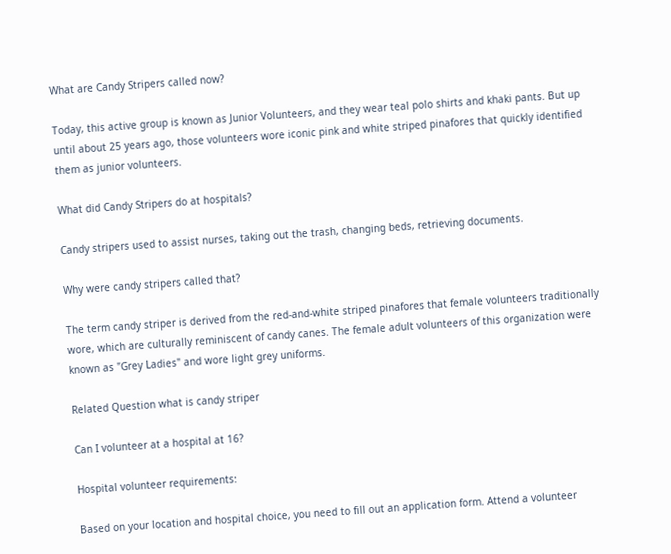What are Candy Stripers called now?

Today, this active group is known as Junior Volunteers, and they wear teal polo shirts and khaki pants. But up until about 25 years ago, those volunteers wore iconic pink and white striped pinafores that quickly identified them as junior volunteers.

What did Candy Stripers do at hospitals?

Candy stripers used to assist nurses, taking out the trash, changing beds, retrieving documents.

Why were candy stripers called that?

The term candy striper is derived from the red-and-white striped pinafores that female volunteers traditionally wore, which are culturally reminiscent of candy canes. The female adult volunteers of this organization were known as "Grey Ladies" and wore light grey uniforms.

Related Question what is candy striper

Can I volunteer at a hospital at 16?

Hospital volunteer requirements:

Based on your location and hospital choice, you need to fill out an application form. Attend a volunteer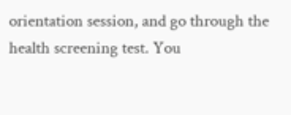orientation session, and go through the health screening test. You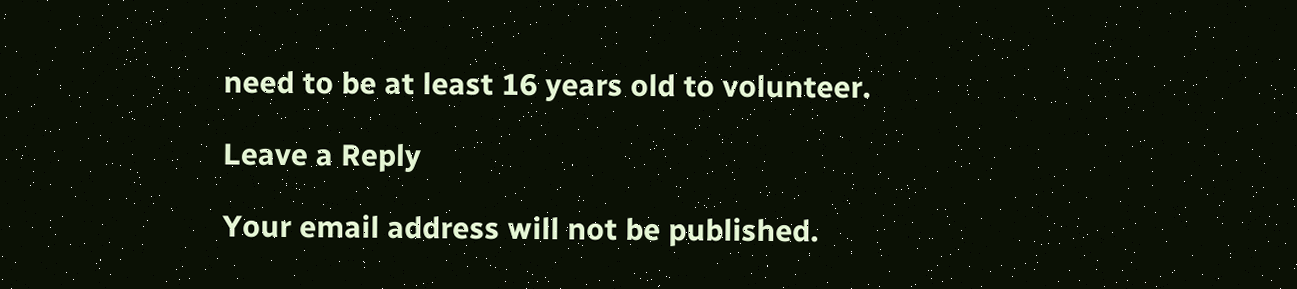need to be at least 16 years old to volunteer.

Leave a Reply

Your email address will not be published.